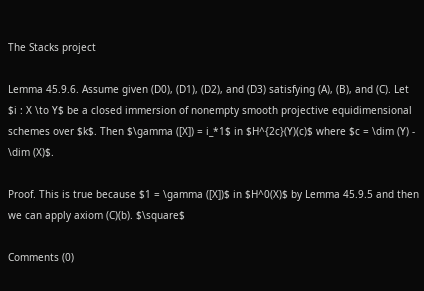The Stacks project

Lemma 45.9.6. Assume given (D0), (D1), (D2), and (D3) satisfying (A), (B), and (C). Let $i : X \to Y$ be a closed immersion of nonempty smooth projective equidimensional schemes over $k$. Then $\gamma ([X]) = i_*1$ in $H^{2c}(Y)(c)$ where $c = \dim (Y) - \dim (X)$.

Proof. This is true because $1 = \gamma ([X])$ in $H^0(X)$ by Lemma 45.9.5 and then we can apply axiom (C)(b). $\square$

Comments (0)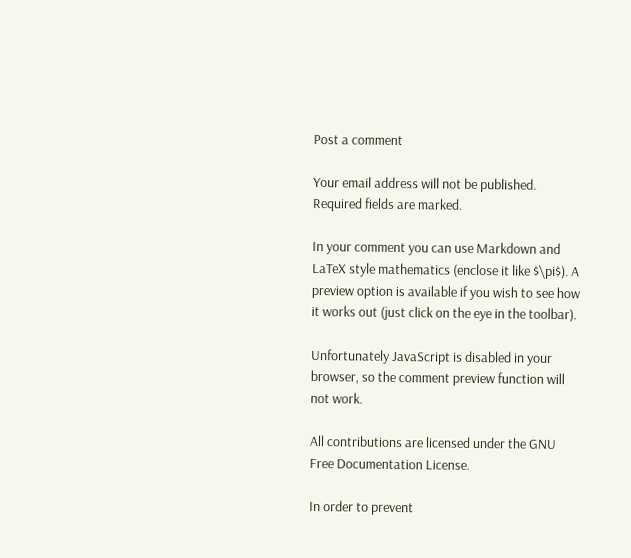Post a comment

Your email address will not be published. Required fields are marked.

In your comment you can use Markdown and LaTeX style mathematics (enclose it like $\pi$). A preview option is available if you wish to see how it works out (just click on the eye in the toolbar).

Unfortunately JavaScript is disabled in your browser, so the comment preview function will not work.

All contributions are licensed under the GNU Free Documentation License.

In order to prevent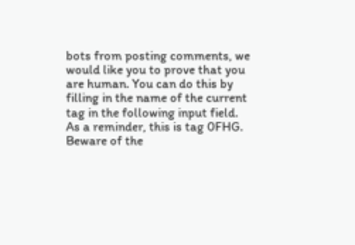bots from posting comments, we would like you to prove that you are human. You can do this by filling in the name of the current tag in the following input field. As a reminder, this is tag 0FHG. Beware of the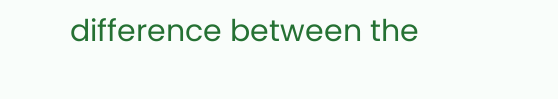difference between the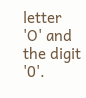letter 'O' and the digit '0'.